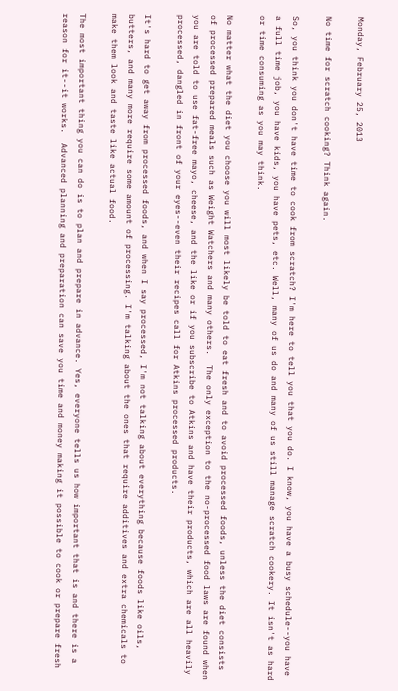Monday, February 25, 2013

No time for scratch cooking? Think again.

So, you think you don't have time to cook from scratch? I'm here to tell you that you do. I know, you have a busy schedule--you have a full time job, you have kids, you have pets, etc. Well, many of us do and many of us still manage scratch cookery. It isn't as hard or time consuming as you may think.

No matter what the diet you choose you will most likely be told to eat fresh and to avoid processed foods, unless the diet consists of processed prepared meals such as Weight Watchers and many others.  The only exception to the no-processed food laws are found when you are told to use fat-free mayo, cheese, and the like or if you subscribe to Atkins and have their products, which are all heavily processed, dangled in front of your eyes--even their recipes call for Atkins processed products.

It's hard to get away from processed foods, and when I say processed, I'm not talking about everything because foods like oils, butters, and many more require some amount of processing. I'm talking about the ones that require additives and extra chemicals to make them look and taste like actual food.

The most important thing you can do is to plan and prepare in advance. Yes, everyone tells us how important that is and there is a reason for it--it works.  Advanced planning and preparation can save you time and money making it possible to cook or prepare fresh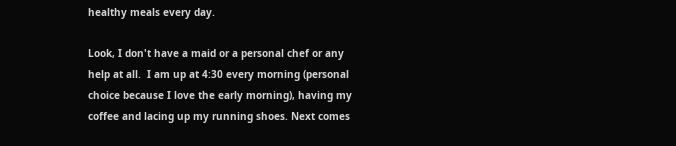healthy meals every day.

Look, I don't have a maid or a personal chef or any help at all.  I am up at 4:30 every morning (personal choice because I love the early morning), having my coffee and lacing up my running shoes. Next comes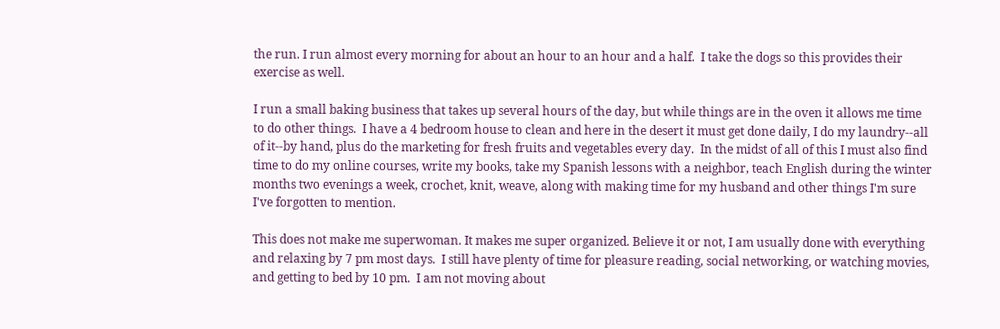the run. I run almost every morning for about an hour to an hour and a half.  I take the dogs so this provides their exercise as well.

I run a small baking business that takes up several hours of the day, but while things are in the oven it allows me time to do other things.  I have a 4 bedroom house to clean and here in the desert it must get done daily, I do my laundry--all of it--by hand, plus do the marketing for fresh fruits and vegetables every day.  In the midst of all of this I must also find time to do my online courses, write my books, take my Spanish lessons with a neighbor, teach English during the winter months two evenings a week, crochet, knit, weave, along with making time for my husband and other things I'm sure I've forgotten to mention.

This does not make me superwoman. It makes me super organized. Believe it or not, I am usually done with everything and relaxing by 7 pm most days.  I still have plenty of time for pleasure reading, social networking, or watching movies, and getting to bed by 10 pm.  I am not moving about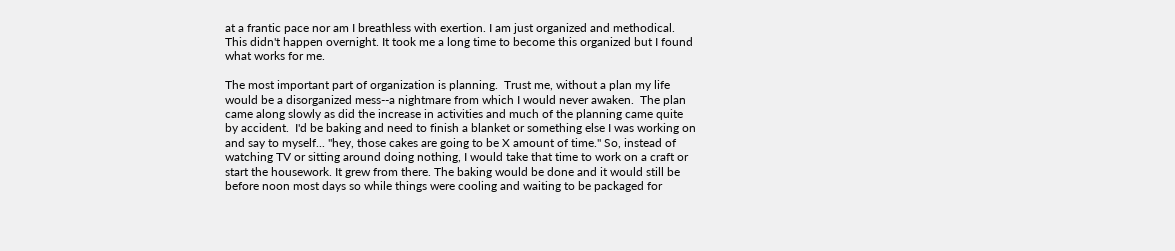at a frantic pace nor am I breathless with exertion. I am just organized and methodical. This didn't happen overnight. It took me a long time to become this organized but I found what works for me.

The most important part of organization is planning.  Trust me, without a plan my life would be a disorganized mess--a nightmare from which I would never awaken.  The plan came along slowly as did the increase in activities and much of the planning came quite by accident.  I'd be baking and need to finish a blanket or something else I was working on and say to myself... "hey, those cakes are going to be X amount of time." So, instead of watching TV or sitting around doing nothing, I would take that time to work on a craft or start the housework. It grew from there. The baking would be done and it would still be before noon most days so while things were cooling and waiting to be packaged for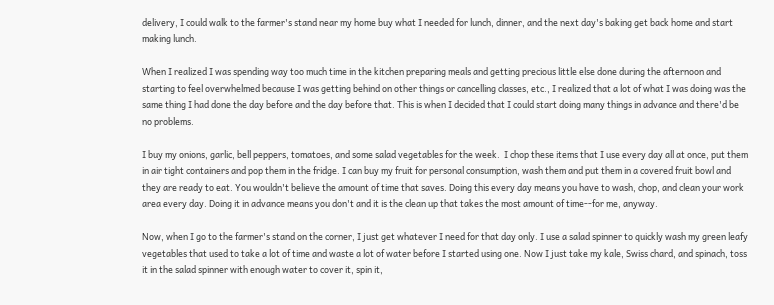delivery, I could walk to the farmer's stand near my home buy what I needed for lunch, dinner, and the next day's baking get back home and start making lunch.

When I realized I was spending way too much time in the kitchen preparing meals and getting precious little else done during the afternoon and starting to feel overwhelmed because I was getting behind on other things or cancelling classes, etc., I realized that a lot of what I was doing was the same thing I had done the day before and the day before that. This is when I decided that I could start doing many things in advance and there'd be no problems.

I buy my onions, garlic, bell peppers, tomatoes, and some salad vegetables for the week.  I chop these items that I use every day all at once, put them in air tight containers and pop them in the fridge. I can buy my fruit for personal consumption, wash them and put them in a covered fruit bowl and they are ready to eat. You wouldn't believe the amount of time that saves. Doing this every day means you have to wash, chop, and clean your work area every day. Doing it in advance means you don't and it is the clean up that takes the most amount of time--for me, anyway.

Now, when I go to the farmer's stand on the corner, I just get whatever I need for that day only. I use a salad spinner to quickly wash my green leafy vegetables that used to take a lot of time and waste a lot of water before I started using one. Now I just take my kale, Swiss chard, and spinach, toss it in the salad spinner with enough water to cover it, spin it,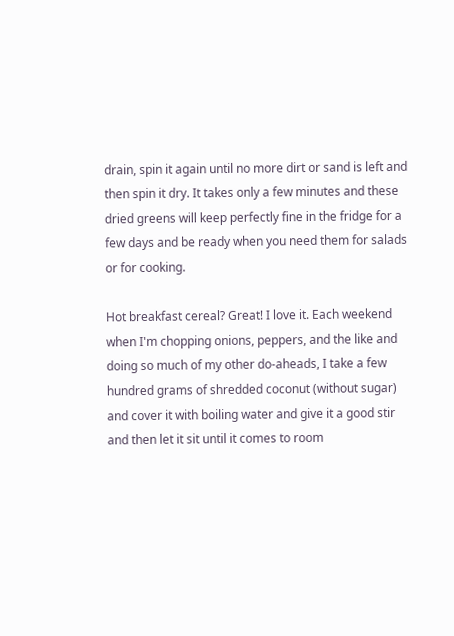drain, spin it again until no more dirt or sand is left and then spin it dry. It takes only a few minutes and these dried greens will keep perfectly fine in the fridge for a few days and be ready when you need them for salads or for cooking.

Hot breakfast cereal? Great! I love it. Each weekend when I'm chopping onions, peppers, and the like and doing so much of my other do-aheads, I take a few hundred grams of shredded coconut (without sugar) and cover it with boiling water and give it a good stir and then let it sit until it comes to room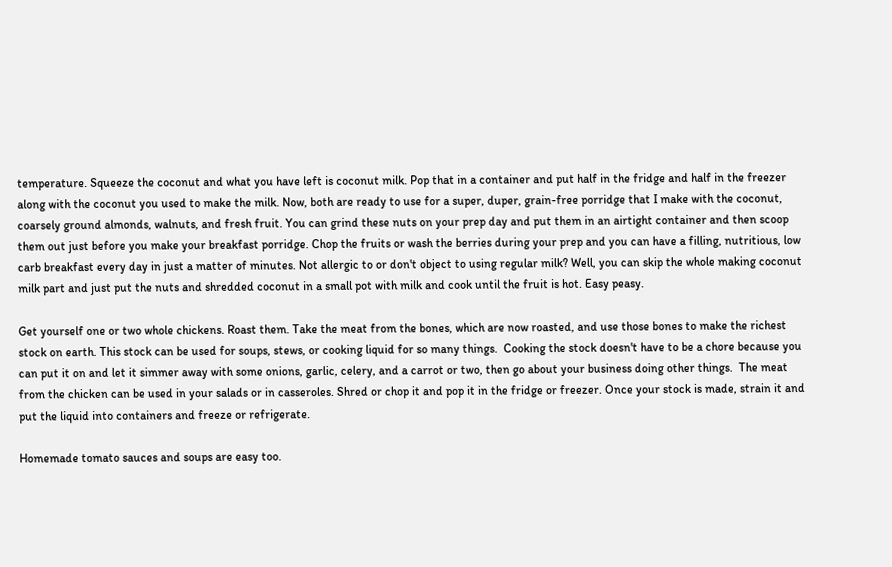temperature. Squeeze the coconut and what you have left is coconut milk. Pop that in a container and put half in the fridge and half in the freezer along with the coconut you used to make the milk. Now, both are ready to use for a super, duper, grain-free porridge that I make with the coconut, coarsely ground almonds, walnuts, and fresh fruit. You can grind these nuts on your prep day and put them in an airtight container and then scoop them out just before you make your breakfast porridge. Chop the fruits or wash the berries during your prep and you can have a filling, nutritious, low carb breakfast every day in just a matter of minutes. Not allergic to or don't object to using regular milk? Well, you can skip the whole making coconut milk part and just put the nuts and shredded coconut in a small pot with milk and cook until the fruit is hot. Easy peasy.

Get yourself one or two whole chickens. Roast them. Take the meat from the bones, which are now roasted, and use those bones to make the richest stock on earth. This stock can be used for soups, stews, or cooking liquid for so many things.  Cooking the stock doesn't have to be a chore because you can put it on and let it simmer away with some onions, garlic, celery, and a carrot or two, then go about your business doing other things.  The meat from the chicken can be used in your salads or in casseroles. Shred or chop it and pop it in the fridge or freezer. Once your stock is made, strain it and put the liquid into containers and freeze or refrigerate.

Homemade tomato sauces and soups are easy too.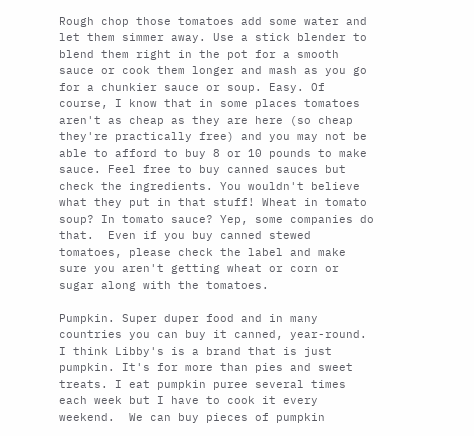Rough chop those tomatoes add some water and let them simmer away. Use a stick blender to blend them right in the pot for a smooth sauce or cook them longer and mash as you go for a chunkier sauce or soup. Easy. Of course, I know that in some places tomatoes aren't as cheap as they are here (so cheap they're practically free) and you may not be able to afford to buy 8 or 10 pounds to make sauce. Feel free to buy canned sauces but check the ingredients. You wouldn't believe what they put in that stuff! Wheat in tomato soup? In tomato sauce? Yep, some companies do that.  Even if you buy canned stewed tomatoes, please check the label and make sure you aren't getting wheat or corn or sugar along with the tomatoes.

Pumpkin. Super duper food and in many countries you can buy it canned, year-round.  I think Libby's is a brand that is just pumpkin. It's for more than pies and sweet treats. I eat pumpkin puree several times each week but I have to cook it every weekend.  We can buy pieces of pumpkin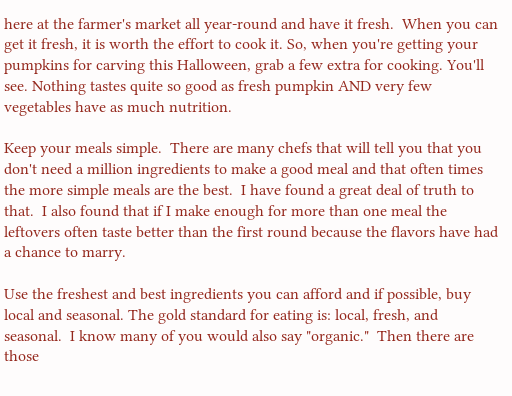here at the farmer's market all year-round and have it fresh.  When you can get it fresh, it is worth the effort to cook it. So, when you're getting your pumpkins for carving this Halloween, grab a few extra for cooking. You'll see. Nothing tastes quite so good as fresh pumpkin AND very few vegetables have as much nutrition.

Keep your meals simple.  There are many chefs that will tell you that you don't need a million ingredients to make a good meal and that often times the more simple meals are the best.  I have found a great deal of truth to that.  I also found that if I make enough for more than one meal the leftovers often taste better than the first round because the flavors have had a chance to marry.

Use the freshest and best ingredients you can afford and if possible, buy local and seasonal. The gold standard for eating is: local, fresh, and seasonal.  I know many of you would also say "organic."  Then there are those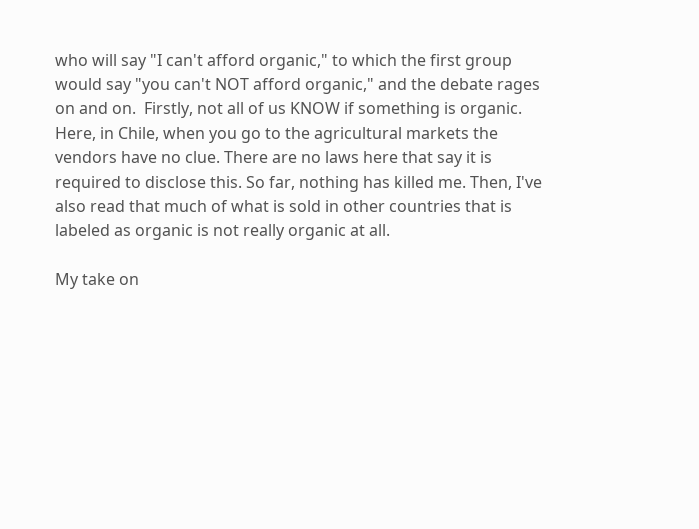who will say "I can't afford organic," to which the first group would say "you can't NOT afford organic," and the debate rages on and on.  Firstly, not all of us KNOW if something is organic. Here, in Chile, when you go to the agricultural markets the vendors have no clue. There are no laws here that say it is required to disclose this. So far, nothing has killed me. Then, I've also read that much of what is sold in other countries that is labeled as organic is not really organic at all.

My take on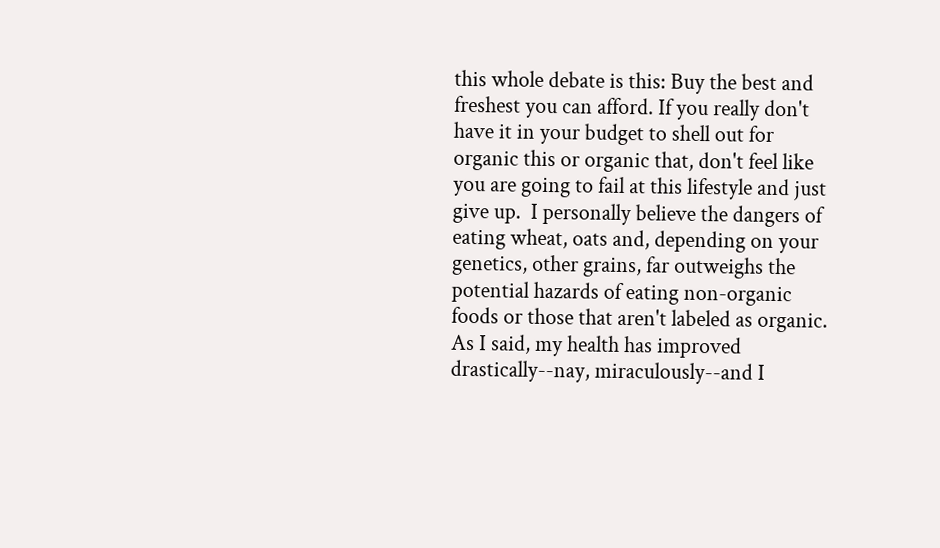this whole debate is this: Buy the best and freshest you can afford. If you really don't have it in your budget to shell out for organic this or organic that, don't feel like you are going to fail at this lifestyle and just give up.  I personally believe the dangers of eating wheat, oats and, depending on your genetics, other grains, far outweighs the potential hazards of eating non-organic foods or those that aren't labeled as organic.  As I said, my health has improved drastically--nay, miraculously--and I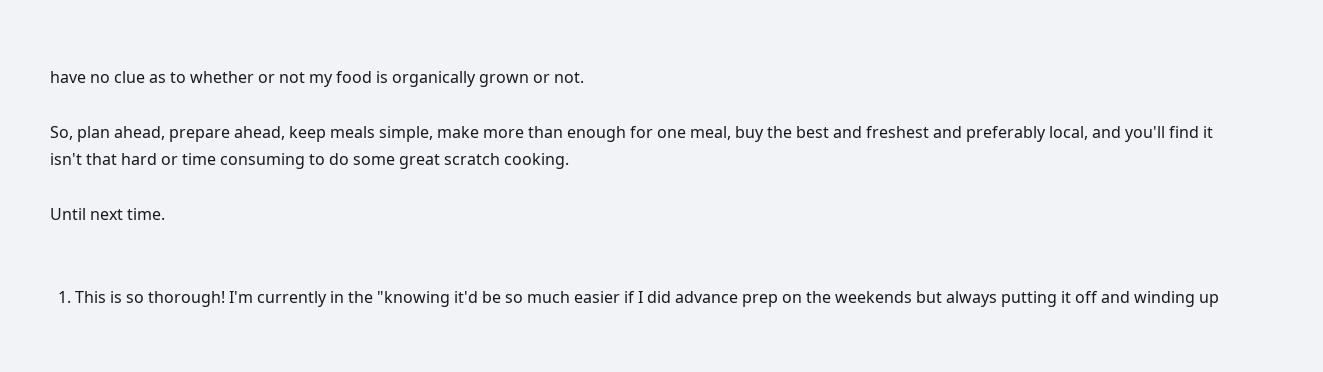have no clue as to whether or not my food is organically grown or not.

So, plan ahead, prepare ahead, keep meals simple, make more than enough for one meal, buy the best and freshest and preferably local, and you'll find it isn't that hard or time consuming to do some great scratch cooking.

Until next time.


  1. This is so thorough! I'm currently in the "knowing it'd be so much easier if I did advance prep on the weekends but always putting it off and winding up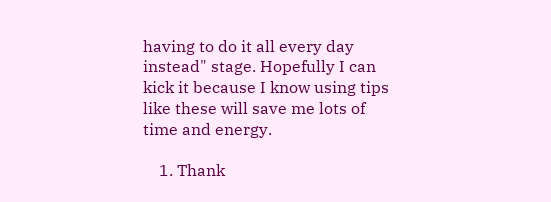having to do it all every day instead" stage. Hopefully I can kick it because I know using tips like these will save me lots of time and energy.

    1. Thank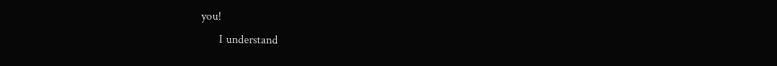you!
      I understand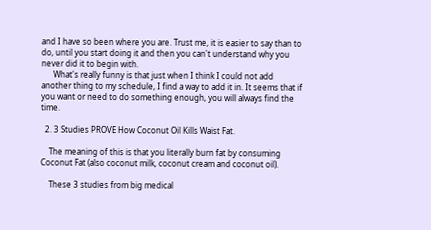and I have so been where you are. Trust me, it is easier to say than to do, until you start doing it and then you can't understand why you never did it to begin with.
      What's really funny is that just when I think I could not add another thing to my schedule, I find a way to add it in. It seems that if you want or need to do something enough, you will always find the time.

  2. 3 Studies PROVE How Coconut Oil Kills Waist Fat.

    The meaning of this is that you literally burn fat by consuming Coconut Fat (also coconut milk, coconut cream and coconut oil).

    These 3 studies from big medical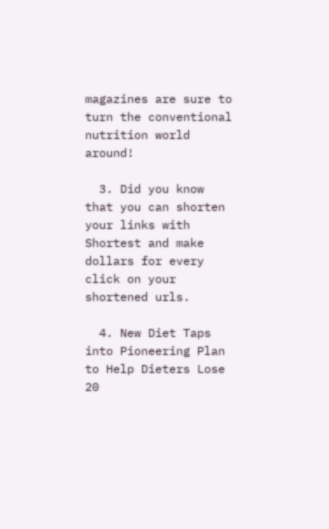magazines are sure to turn the conventional nutrition world around!

  3. Did you know that you can shorten your links with Shortest and make dollars for every click on your shortened urls.

  4. New Diet Taps into Pioneering Plan to Help Dieters Lose 20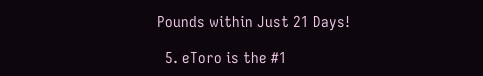Pounds within Just 21 Days!

  5. eToro is the #1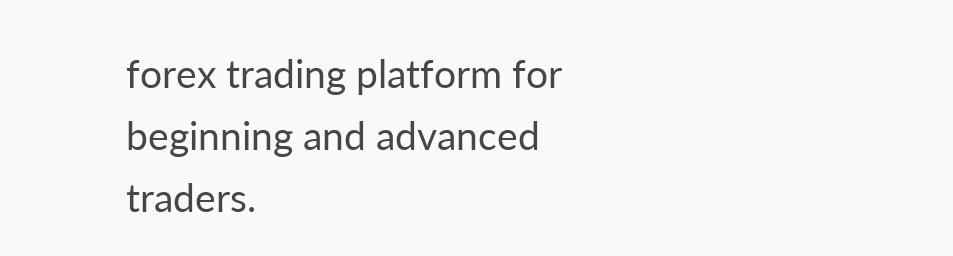forex trading platform for beginning and advanced traders.